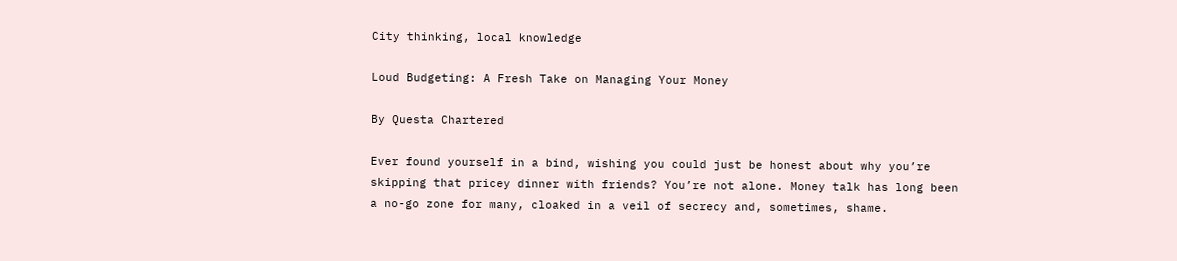City thinking, local knowledge

Loud Budgeting: A Fresh Take on Managing Your Money

By Questa Chartered

Ever found yourself in a bind, wishing you could just be honest about why you’re skipping that pricey dinner with friends? You’re not alone. Money talk has long been a no-go zone for many, cloaked in a veil of secrecy and, sometimes, shame.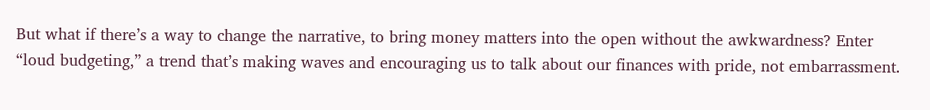But what if there’s a way to change the narrative, to bring money matters into the open without the awkwardness? Enter “loud budgeting,” a trend that’s making waves and encouraging us to talk about our finances with pride, not embarrassment.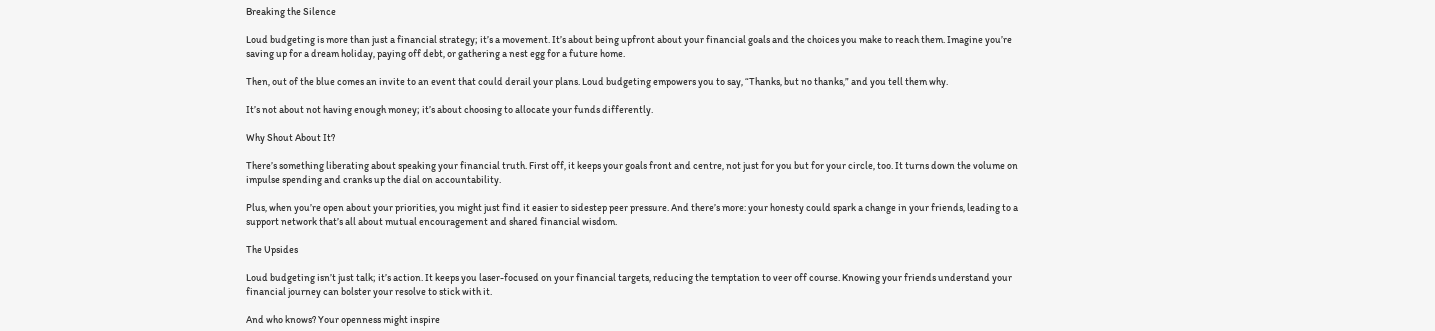Breaking the Silence

Loud budgeting is more than just a financial strategy; it’s a movement. It’s about being upfront about your financial goals and the choices you make to reach them. Imagine you’re saving up for a dream holiday, paying off debt, or gathering a nest egg for a future home.

Then, out of the blue comes an invite to an event that could derail your plans. Loud budgeting empowers you to say, “Thanks, but no thanks,” and you tell them why.

It’s not about not having enough money; it’s about choosing to allocate your funds differently.

Why Shout About It?

There’s something liberating about speaking your financial truth. First off, it keeps your goals front and centre, not just for you but for your circle, too. It turns down the volume on impulse spending and cranks up the dial on accountability.

Plus, when you’re open about your priorities, you might just find it easier to sidestep peer pressure. And there’s more: your honesty could spark a change in your friends, leading to a support network that’s all about mutual encouragement and shared financial wisdom.

The Upsides

Loud budgeting isn’t just talk; it’s action. It keeps you laser-focused on your financial targets, reducing the temptation to veer off course. Knowing your friends understand your financial journey can bolster your resolve to stick with it.

And who knows? Your openness might inspire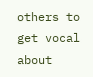others to get vocal about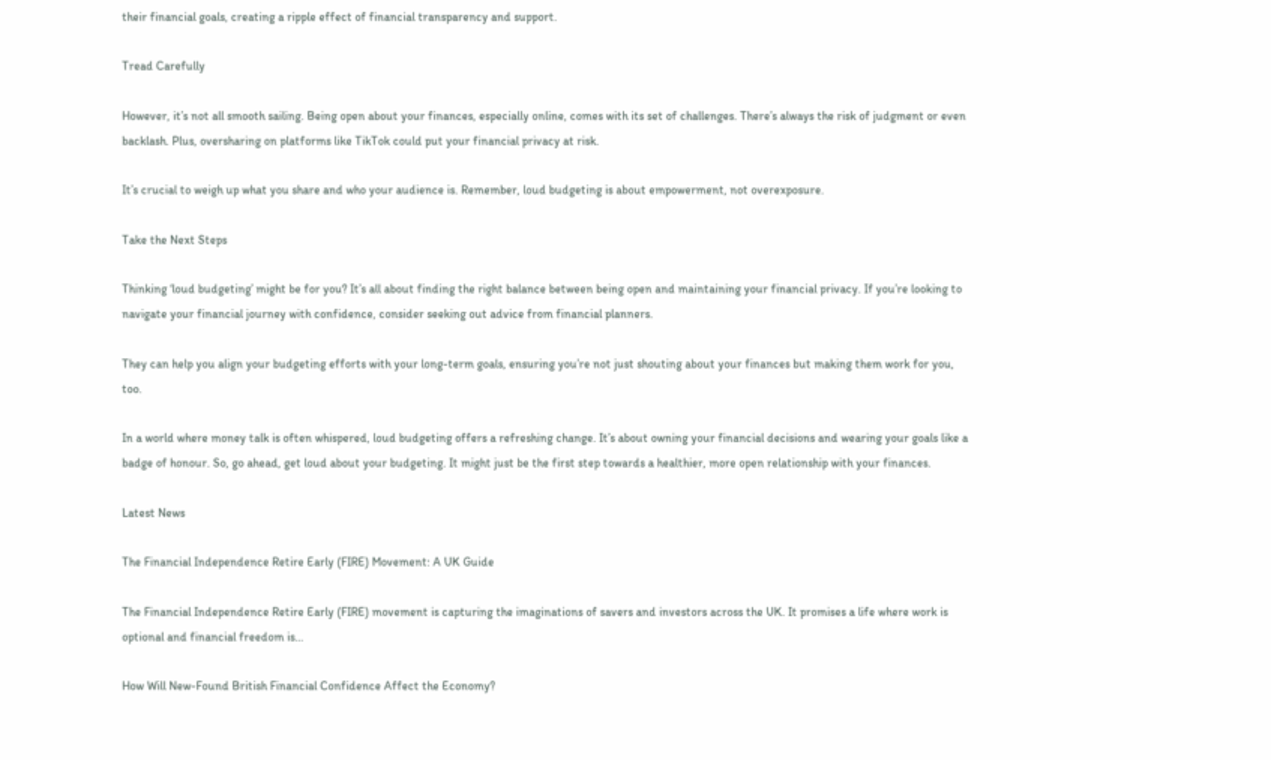their financial goals, creating a ripple effect of financial transparency and support.

Tread Carefully

However, it’s not all smooth sailing. Being open about your finances, especially online, comes with its set of challenges. There’s always the risk of judgment or even backlash. Plus, oversharing on platforms like TikTok could put your financial privacy at risk.

It’s crucial to weigh up what you share and who your audience is. Remember, loud budgeting is about empowerment, not overexposure.

Take the Next Steps

Thinking ‘loud budgeting’ might be for you? It’s all about finding the right balance between being open and maintaining your financial privacy. If you’re looking to navigate your financial journey with confidence, consider seeking out advice from financial planners.

They can help you align your budgeting efforts with your long-term goals, ensuring you’re not just shouting about your finances but making them work for you, too.

In a world where money talk is often whispered, loud budgeting offers a refreshing change. It’s about owning your financial decisions and wearing your goals like a badge of honour. So, go ahead, get loud about your budgeting. It might just be the first step towards a healthier, more open relationship with your finances.

Latest News

The Financial Independence Retire Early (FIRE) Movement: A UK Guide

The Financial Independence Retire Early (FIRE) movement is capturing the imaginations of savers and investors across the UK. It promises a life where work is optional and financial freedom is…

How Will New-Found British Financial Confidence Affect the Economy?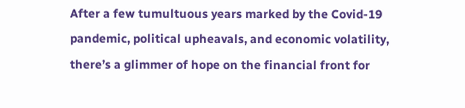After a few tumultuous years marked by the Covid-19 pandemic, political upheavals, and economic volatility, there’s a glimmer of hope on the financial front for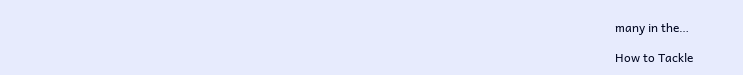many in the…

How to Tackle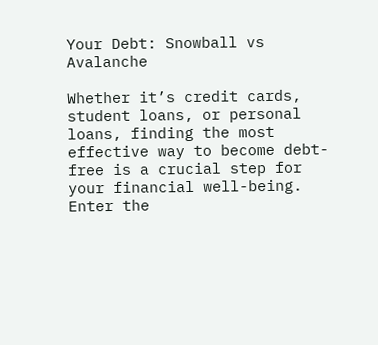Your Debt: Snowball vs Avalanche

Whether it’s credit cards, student loans, or personal loans, finding the most effective way to become debt-free is a crucial step for your financial well-being. Enter the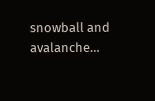snowball and avalanche…